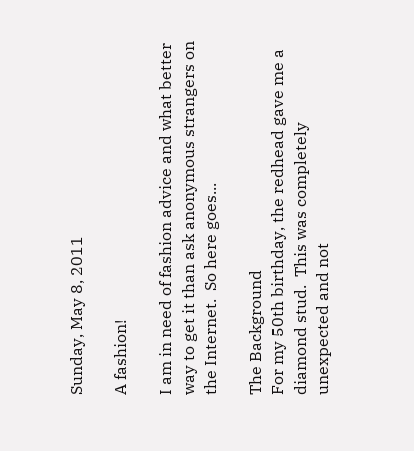Sunday, May 8, 2011

A fashion!

I am in need of fashion advice and what better way to get it than ask anonymous strangers on the Internet.  So here goes...

The Background
For my 50th birthday, the redhead gave me a diamond stud.  This was completely unexpected and not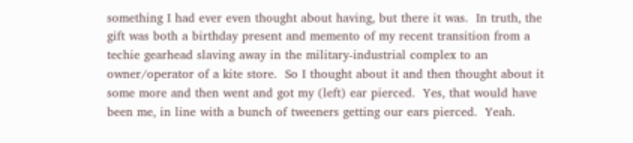something I had ever even thought about having, but there it was.  In truth, the gift was both a birthday present and memento of my recent transition from a techie gearhead slaving away in the military-industrial complex to an owner/operator of a kite store.  So I thought about it and then thought about it some more and then went and got my (left) ear pierced.  Yes, that would have been me, in line with a bunch of tweeners getting our ears pierced.  Yeah.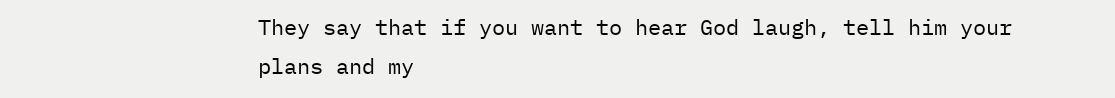They say that if you want to hear God laugh, tell him your plans and my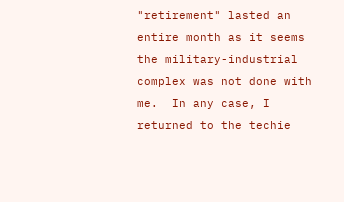"retirement" lasted an entire month as it seems the military-industrial complex was not done with me.  In any case, I returned to the techie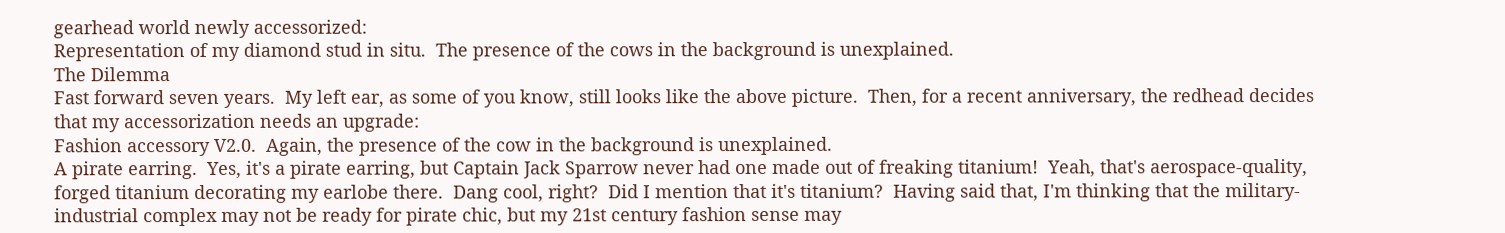gearhead world newly accessorized:
Representation of my diamond stud in situ.  The presence of the cows in the background is unexplained.
The Dilemma
Fast forward seven years.  My left ear, as some of you know, still looks like the above picture.  Then, for a recent anniversary, the redhead decides that my accessorization needs an upgrade:
Fashion accessory V2.0.  Again, the presence of the cow in the background is unexplained.
A pirate earring.  Yes, it's a pirate earring, but Captain Jack Sparrow never had one made out of freaking titanium!  Yeah, that's aerospace-quality, forged titanium decorating my earlobe there.  Dang cool, right?  Did I mention that it's titanium?  Having said that, I'm thinking that the military-industrial complex may not be ready for pirate chic, but my 21st century fashion sense may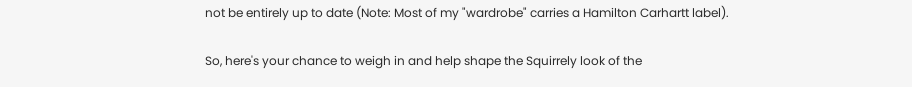not be entirely up to date (Note: Most of my "wardrobe" carries a Hamilton Carhartt label).

So, here's your chance to weigh in and help shape the Squirrely look of the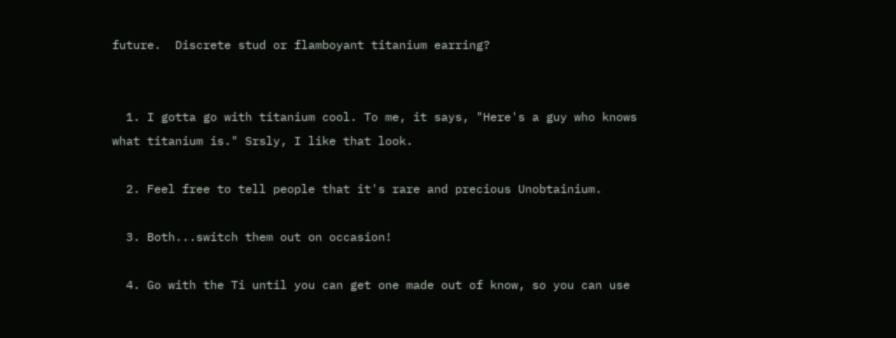future.  Discrete stud or flamboyant titanium earring?


  1. I gotta go with titanium cool. To me, it says, "Here's a guy who knows what titanium is." Srsly, I like that look.

  2. Feel free to tell people that it's rare and precious Unobtainium.

  3. Both...switch them out on occasion!

  4. Go with the Ti until you can get one made out of know, so you can use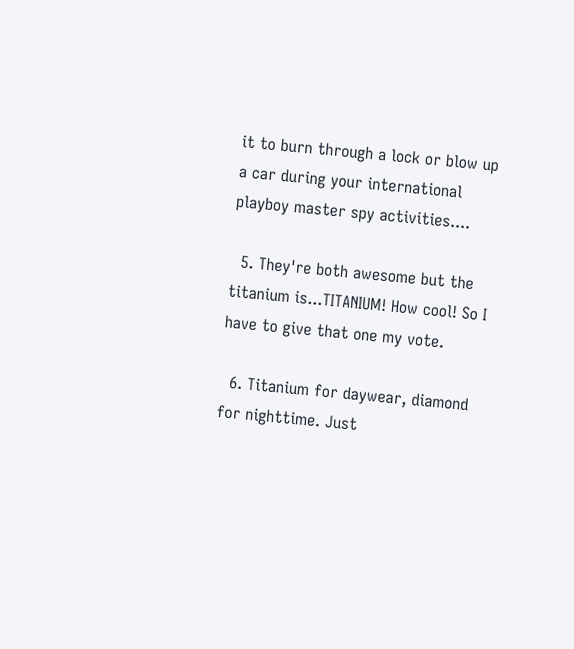it to burn through a lock or blow up a car during your international playboy master spy activities....

  5. They're both awesome but the titanium is...TITANIUM! How cool! So I have to give that one my vote.

  6. Titanium for daywear, diamond for nighttime. Just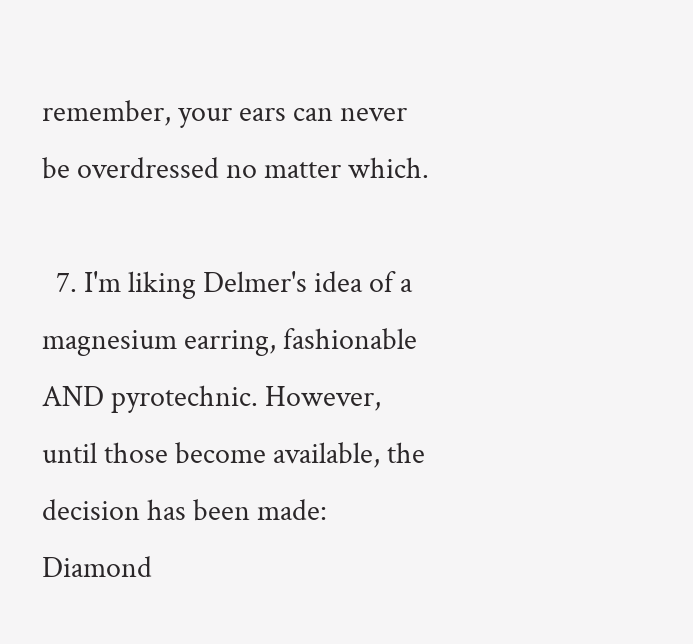remember, your ears can never be overdressed no matter which.

  7. I'm liking Delmer's idea of a magnesium earring, fashionable AND pyrotechnic. However, until those become available, the decision has been made: Diamond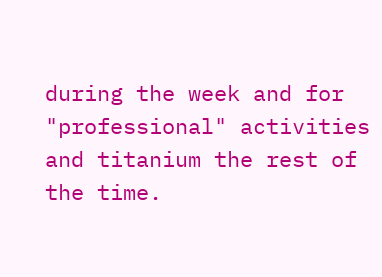during the week and for "professional" activities and titanium the rest of the time.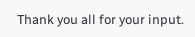Thank you all for your input.